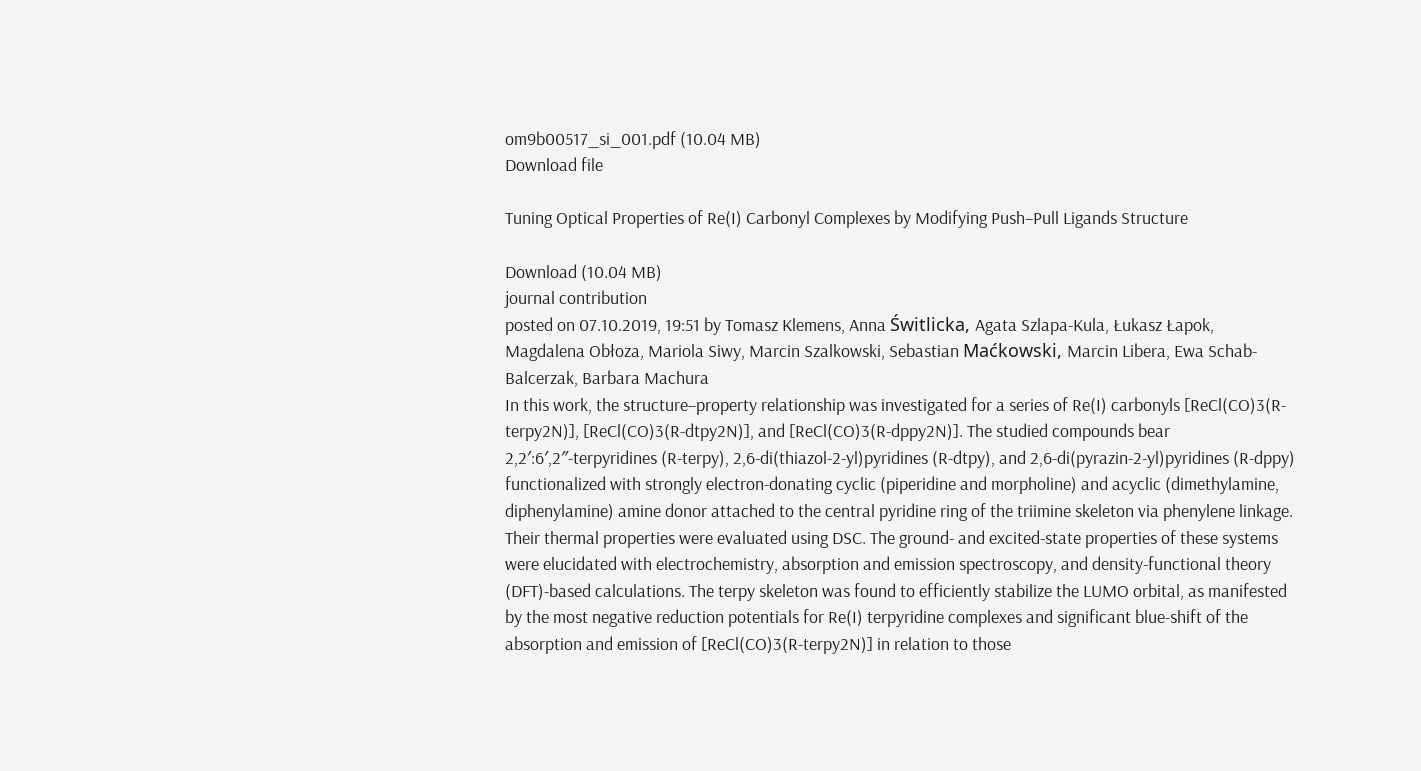om9b00517_si_001.pdf (10.04 MB)
Download file

Tuning Optical Properties of Re(I) Carbonyl Complexes by Modifying Push–Pull Ligands Structure

Download (10.04 MB)
journal contribution
posted on 07.10.2019, 19:51 by Tomasz Klemens, Anna Świtlicka, Agata Szlapa-Kula, Łukasz Łapok, Magdalena Obłoza, Mariola Siwy, Marcin Szalkowski, Sebastian Maćkowski, Marcin Libera, Ewa Schab-Balcerzak, Barbara Machura
In this work, the structure–property relationship was investigated for a series of Re(I) carbonyls [ReCl(CO)3(R-terpy2N)], [ReCl(CO)3(R-dtpy2N)], and [ReCl(CO)3(R-dppy2N)]. The studied compounds bear 2,2′:6′,2″-terpyridines (R-terpy), 2,6-di(thiazol-2-yl)pyridines (R-dtpy), and 2,6-di(pyrazin-2-yl)pyridines (R-dppy) functionalized with strongly electron-donating cyclic (piperidine and morpholine) and acyclic (dimethylamine, diphenylamine) amine donor attached to the central pyridine ring of the triimine skeleton via phenylene linkage. Their thermal properties were evaluated using DSC. The ground- and excited-state properties of these systems were elucidated with electrochemistry, absorption and emission spectroscopy, and density-functional theory (DFT)-based calculations. The terpy skeleton was found to efficiently stabilize the LUMO orbital, as manifested by the most negative reduction potentials for Re(I) terpyridine complexes and significant blue-shift of the absorption and emission of [ReCl(CO)3(R-terpy2N)] in relation to those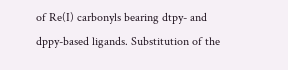of Re(I) carbonyls bearing dtpy- and dppy-based ligands. Substitution of the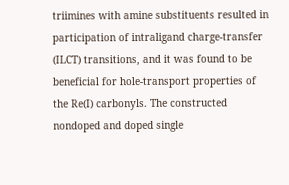triimines with amine substituents resulted in participation of intraligand charge-transfer (ILCT) transitions, and it was found to be beneficial for hole-transport properties of the Re(I) carbonyls. The constructed nondoped and doped single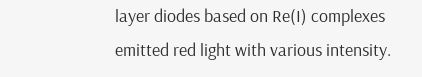layer diodes based on Re(I) complexes emitted red light with various intensity.